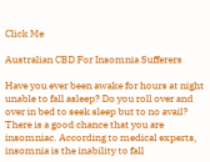Click Me

Australian CBD For Insomnia Sufferers

Have you ever been awake for hours at night unable to fall asleep? Do you roll over and over in bed to seek sleep but to no avail? There is a good chance that you are insomniac. According to medical experts, insomnia is the inability to fall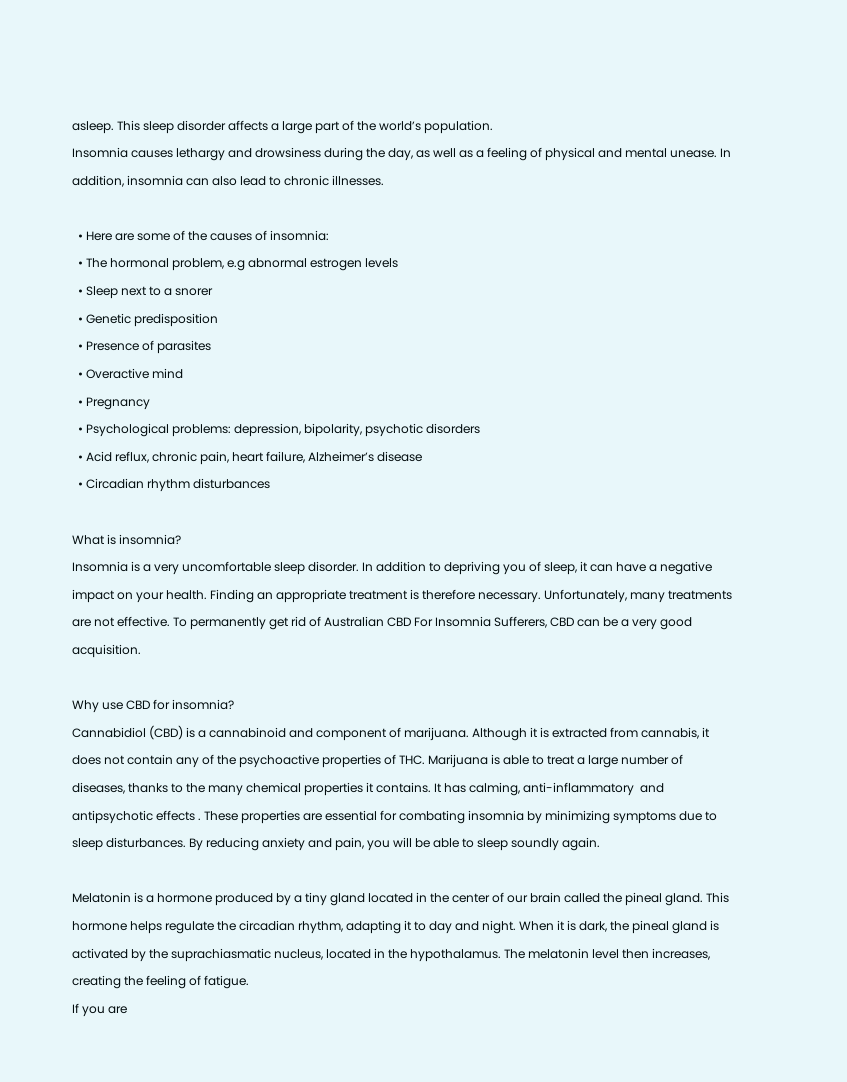asleep. This sleep disorder affects a large part of the world’s population.
Insomnia causes lethargy and drowsiness during the day, as well as a feeling of physical and mental unease. In addition, insomnia can also lead to chronic illnesses.

  • Here are some of the causes of insomnia:
  • The hormonal problem, e.g abnormal estrogen levels
  • Sleep next to a snorer
  • Genetic predisposition
  • Presence of parasites
  • Overactive mind
  • Pregnancy
  • Psychological problems: depression, bipolarity, psychotic disorders
  • Acid reflux, chronic pain, heart failure, Alzheimer’s disease
  • Circadian rhythm disturbances

What is insomnia?
Insomnia is a very uncomfortable sleep disorder. In addition to depriving you of sleep, it can have a negative impact on your health. Finding an appropriate treatment is therefore necessary. Unfortunately, many treatments are not effective. To permanently get rid of Australian CBD For Insomnia Sufferers, CBD can be a very good acquisition.

Why use CBD for insomnia?
Cannabidiol (CBD) is a cannabinoid and component of marijuana. Although it is extracted from cannabis, it does not contain any of the psychoactive properties of THC. Marijuana is able to treat a large number of diseases, thanks to the many chemical properties it contains. It has calming, anti-inflammatory  and antipsychotic effects . These properties are essential for combating insomnia by minimizing symptoms due to sleep disturbances. By reducing anxiety and pain, you will be able to sleep soundly again.

Melatonin is a hormone produced by a tiny gland located in the center of our brain called the pineal gland. This hormone helps regulate the circadian rhythm, adapting it to day and night. When it is dark, the pineal gland is activated by the suprachiasmatic nucleus, located in the hypothalamus. The melatonin level then increases, creating the feeling of fatigue.
If you are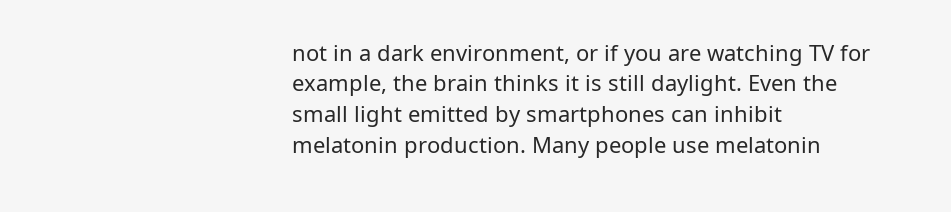not in a dark environment, or if you are watching TV for example, the brain thinks it is still daylight. Even the small light emitted by smartphones can inhibit melatonin production. Many people use melatonin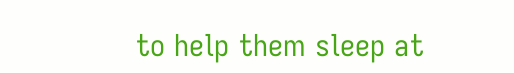to help them sleep at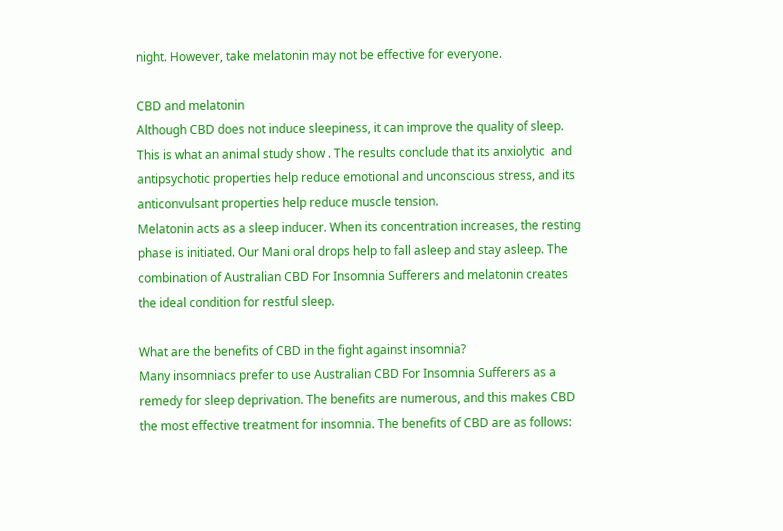night. However, take melatonin may not be effective for everyone.

CBD and melatonin
Although CBD does not induce sleepiness, it can improve the quality of sleep. This is what an animal study show . The results conclude that its anxiolytic  and antipsychotic properties help reduce emotional and unconscious stress, and its anticonvulsant properties help reduce muscle tension.
Melatonin acts as a sleep inducer. When its concentration increases, the resting phase is initiated. Our Mani oral drops help to fall asleep and stay asleep. The combination of Australian CBD For Insomnia Sufferers and melatonin creates the ideal condition for restful sleep.

What are the benefits of CBD in the fight against insomnia?
Many insomniacs prefer to use Australian CBD For Insomnia Sufferers as a remedy for sleep deprivation. The benefits are numerous, and this makes CBD the most effective treatment for insomnia. The benefits of CBD are as follows: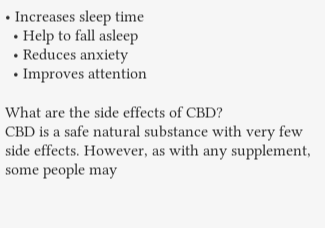• Increases sleep time
  • Help to fall asleep
  • Reduces anxiety
  • Improves attention

What are the side effects of CBD?
CBD is a safe natural substance with very few side effects. However, as with any supplement, some people may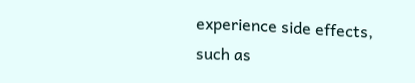experience side effects, such as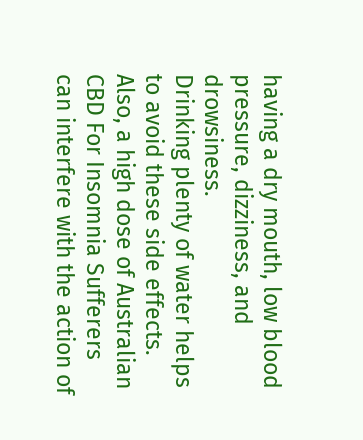having a dry mouth, low blood pressure, dizziness, and drowsiness.
Drinking plenty of water helps to avoid these side effects. Also, a high dose of Australian CBD For Insomnia Sufferers can interfere with the action of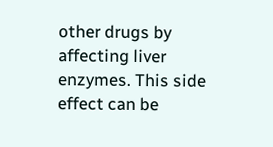other drugs by affecting liver enzymes. This side effect can be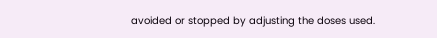avoided or stopped by adjusting the doses used.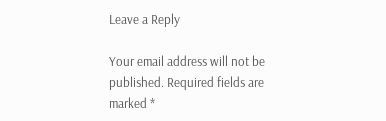Leave a Reply

Your email address will not be published. Required fields are marked *